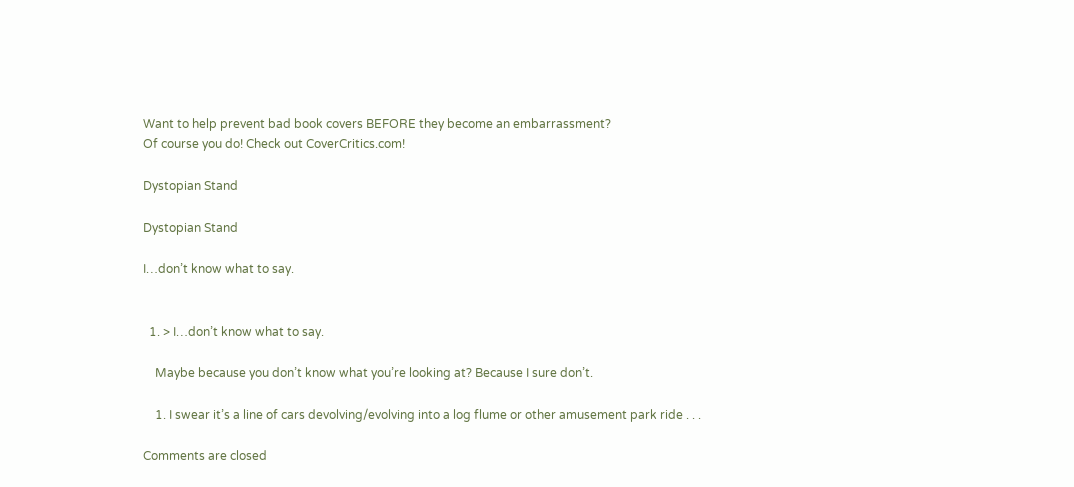Want to help prevent bad book covers BEFORE they become an embarrassment?
Of course you do! Check out CoverCritics.com!

Dystopian Stand

Dystopian Stand

I…don’t know what to say.


  1. > I…don’t know what to say.

    Maybe because you don’t know what you’re looking at? Because I sure don’t.

    1. I swear it’s a line of cars devolving/evolving into a log flume or other amusement park ride . . .

Comments are closed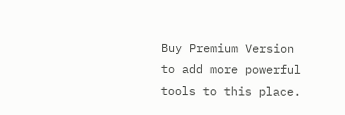Buy Premium Version to add more powerful tools to this place.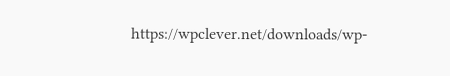https://wpclever.net/downloads/wp-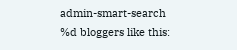admin-smart-search
%d bloggers like this: